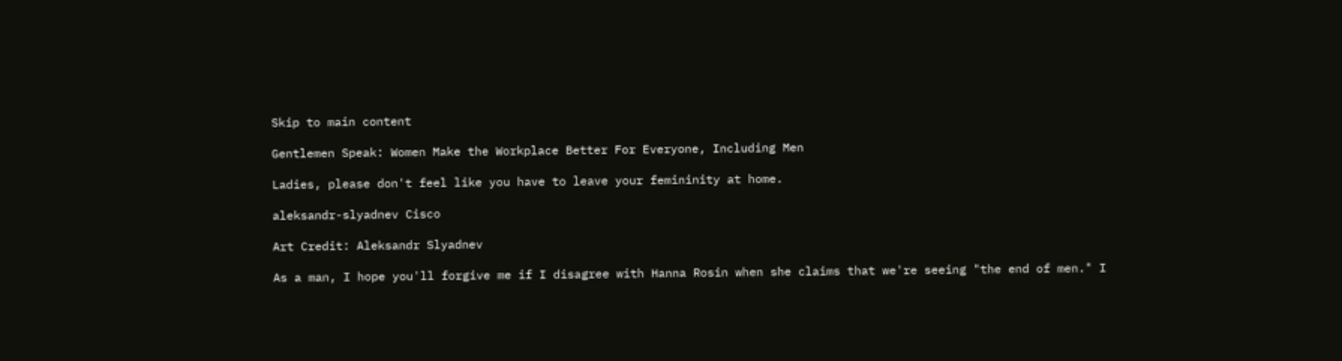Skip to main content

Gentlemen Speak: Women Make the Workplace Better For Everyone, Including Men

Ladies, please don't feel like you have to leave your femininity at home.

aleksandr-slyadnev Cisco

Art Credit: Aleksandr Slyadnev

As a man, I hope you'll forgive me if I disagree with Hanna Rosin when she claims that we're seeing "the end of men." I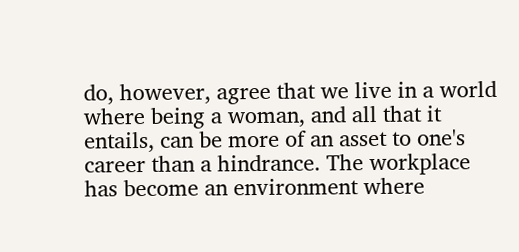do, however, agree that we live in a world where being a woman, and all that it entails, can be more of an asset to one's career than a hindrance. The workplace has become an environment where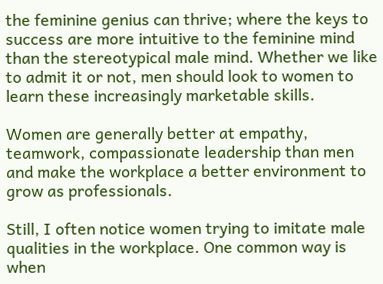the feminine genius can thrive; where the keys to success are more intuitive to the feminine mind than the stereotypical male mind. Whether we like to admit it or not, men should look to women to learn these increasingly marketable skills.

Women are generally better at empathy, teamwork, compassionate leadership than men and make the workplace a better environment to grow as professionals.

Still, I often notice women trying to imitate male qualities in the workplace. One common way is when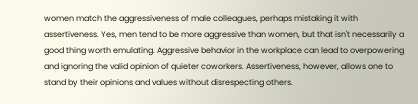women match the aggressiveness of male colleagues, perhaps mistaking it with assertiveness. Yes, men tend to be more aggressive than women, but that isn't necessarily a good thing worth emulating. Aggressive behavior in the workplace can lead to overpowering and ignoring the valid opinion of quieter coworkers. Assertiveness, however, allows one to stand by their opinions and values without disrespecting others.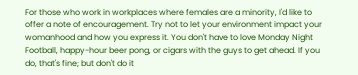For those who work in workplaces where females are a minority, I'd like to offer a note of encouragement. Try not to let your environment impact your womanhood and how you express it. You don't have to love Monday Night Football, happy-hour beer pong, or cigars with the guys to get ahead. If you do, that's fine; but don't do it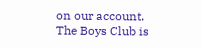on our account. The Boys Club is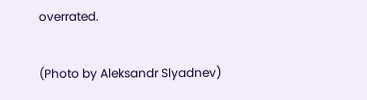overrated.

(Photo by Aleksandr Slyadnev)